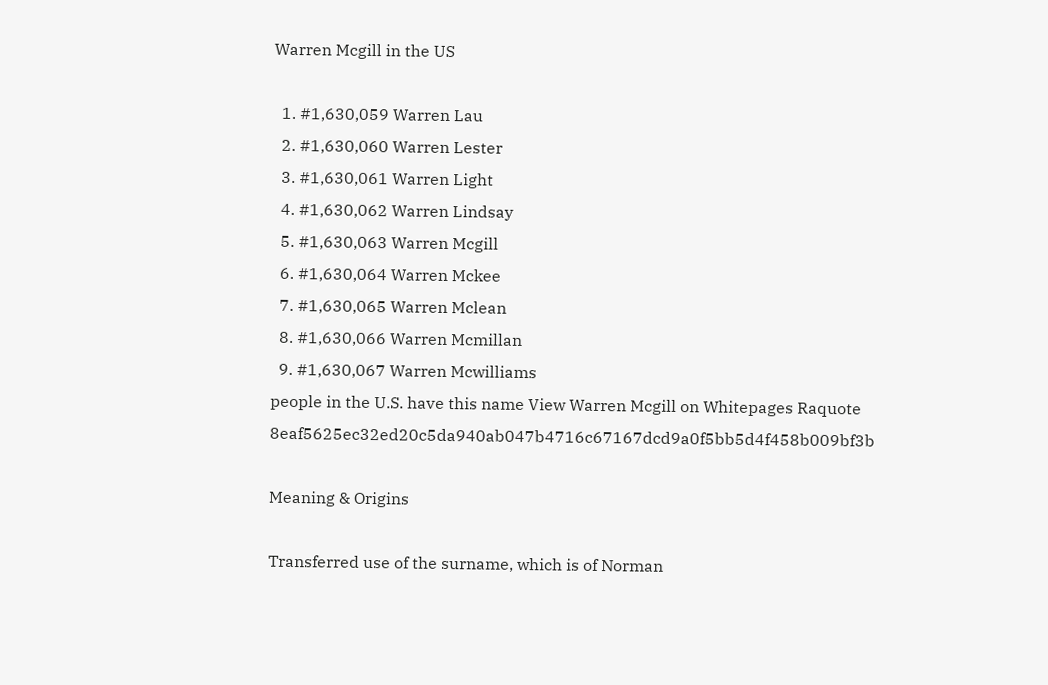Warren Mcgill in the US

  1. #1,630,059 Warren Lau
  2. #1,630,060 Warren Lester
  3. #1,630,061 Warren Light
  4. #1,630,062 Warren Lindsay
  5. #1,630,063 Warren Mcgill
  6. #1,630,064 Warren Mckee
  7. #1,630,065 Warren Mclean
  8. #1,630,066 Warren Mcmillan
  9. #1,630,067 Warren Mcwilliams
people in the U.S. have this name View Warren Mcgill on Whitepages Raquote 8eaf5625ec32ed20c5da940ab047b4716c67167dcd9a0f5bb5d4f458b009bf3b

Meaning & Origins

Transferred use of the surname, which is of Norman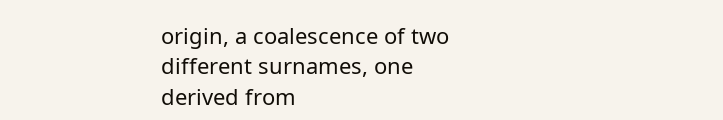origin, a coalescence of two different surnames, one derived from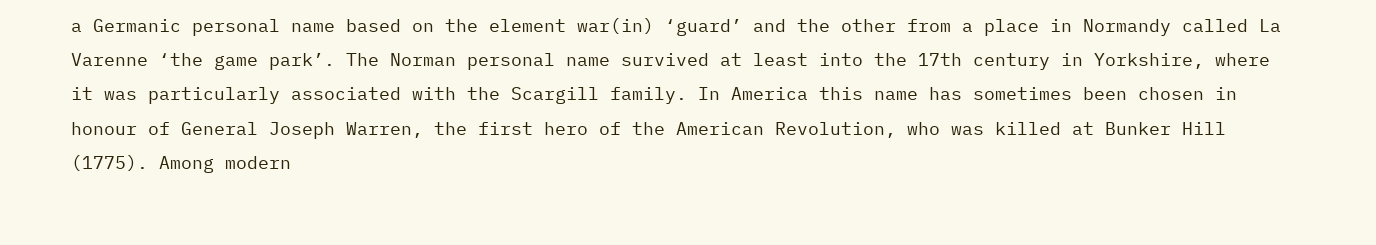a Germanic personal name based on the element war(in) ‘guard’ and the other from a place in Normandy called La Varenne ‘the game park’. The Norman personal name survived at least into the 17th century in Yorkshire, where it was particularly associated with the Scargill family. In America this name has sometimes been chosen in honour of General Joseph Warren, the first hero of the American Revolution, who was killed at Bunker Hill (1775). Among modern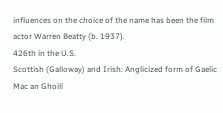influences on the choice of the name has been the film actor Warren Beatty (b. 1937).
426th in the U.S.
Scottish (Galloway) and Irish: Anglicized form of Gaelic Mac an Ghoill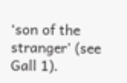‘son of the stranger’ (see Gall 1).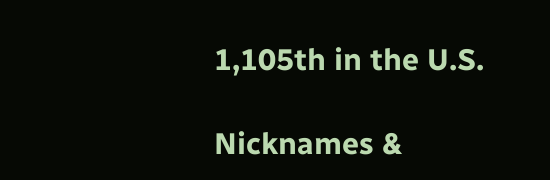1,105th in the U.S.

Nicknames &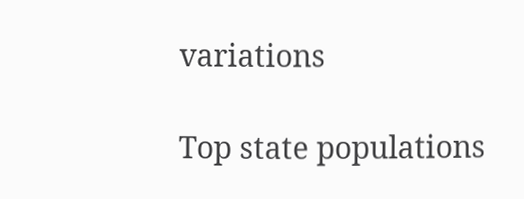variations

Top state populations